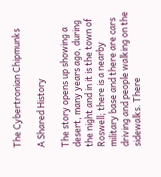The Cybertronian Chipmunks

A Shared History

The story opens up showing a desert, many years ago, during the night and in it is the town of Roswell; there is a nearby military base and there are cars driving and people walking on the sidewalks. There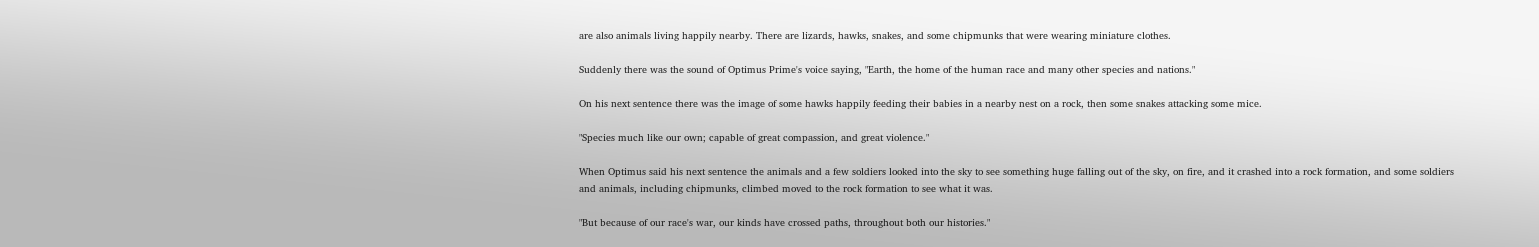are also animals living happily nearby. There are lizards, hawks, snakes, and some chipmunks that were wearing miniature clothes.

Suddenly there was the sound of Optimus Prime's voice saying, "Earth, the home of the human race and many other species and nations."

On his next sentence there was the image of some hawks happily feeding their babies in a nearby nest on a rock, then some snakes attacking some mice.

"Species much like our own; capable of great compassion, and great violence."

When Optimus said his next sentence the animals and a few soldiers looked into the sky to see something huge falling out of the sky, on fire, and it crashed into a rock formation, and some soldiers and animals, including chipmunks, climbed moved to the rock formation to see what it was.

"But because of our race's war, our kinds have crossed paths, throughout both our histories."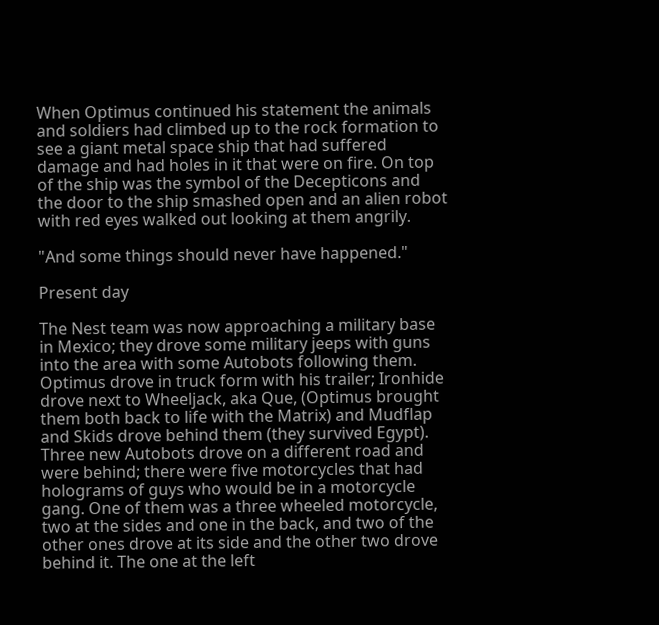When Optimus continued his statement the animals and soldiers had climbed up to the rock formation to see a giant metal space ship that had suffered damage and had holes in it that were on fire. On top of the ship was the symbol of the Decepticons and the door to the ship smashed open and an alien robot with red eyes walked out looking at them angrily.

"And some things should never have happened."

Present day

The Nest team was now approaching a military base in Mexico; they drove some military jeeps with guns into the area with some Autobots following them. Optimus drove in truck form with his trailer; Ironhide drove next to Wheeljack, aka Que, (Optimus brought them both back to life with the Matrix) and Mudflap and Skids drove behind them (they survived Egypt). Three new Autobots drove on a different road and were behind; there were five motorcycles that had holograms of guys who would be in a motorcycle gang. One of them was a three wheeled motorcycle, two at the sides and one in the back, and two of the other ones drove at its side and the other two drove behind it. The one at the left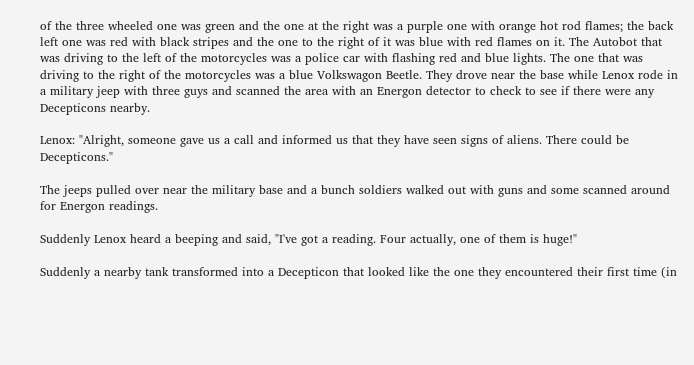of the three wheeled one was green and the one at the right was a purple one with orange hot rod flames; the back left one was red with black stripes and the one to the right of it was blue with red flames on it. The Autobot that was driving to the left of the motorcycles was a police car with flashing red and blue lights. The one that was driving to the right of the motorcycles was a blue Volkswagon Beetle. They drove near the base while Lenox rode in a military jeep with three guys and scanned the area with an Energon detector to check to see if there were any Decepticons nearby.

Lenox: "Alright, someone gave us a call and informed us that they have seen signs of aliens. There could be Decepticons."

The jeeps pulled over near the military base and a bunch soldiers walked out with guns and some scanned around for Energon readings.

Suddenly Lenox heard a beeping and said, "I've got a reading. Four actually, one of them is huge!"

Suddenly a nearby tank transformed into a Decepticon that looked like the one they encountered their first time (in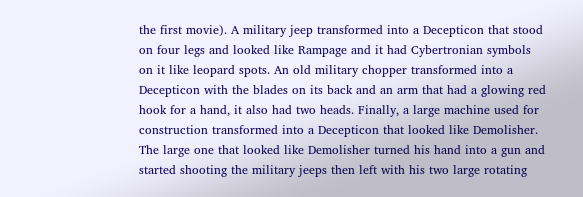the first movie). A military jeep transformed into a Decepticon that stood on four legs and looked like Rampage and it had Cybertronian symbols on it like leopard spots. An old military chopper transformed into a Decepticon with the blades on its back and an arm that had a glowing red hook for a hand, it also had two heads. Finally, a large machine used for construction transformed into a Decepticon that looked like Demolisher. The large one that looked like Demolisher turned his hand into a gun and started shooting the military jeeps then left with his two large rotating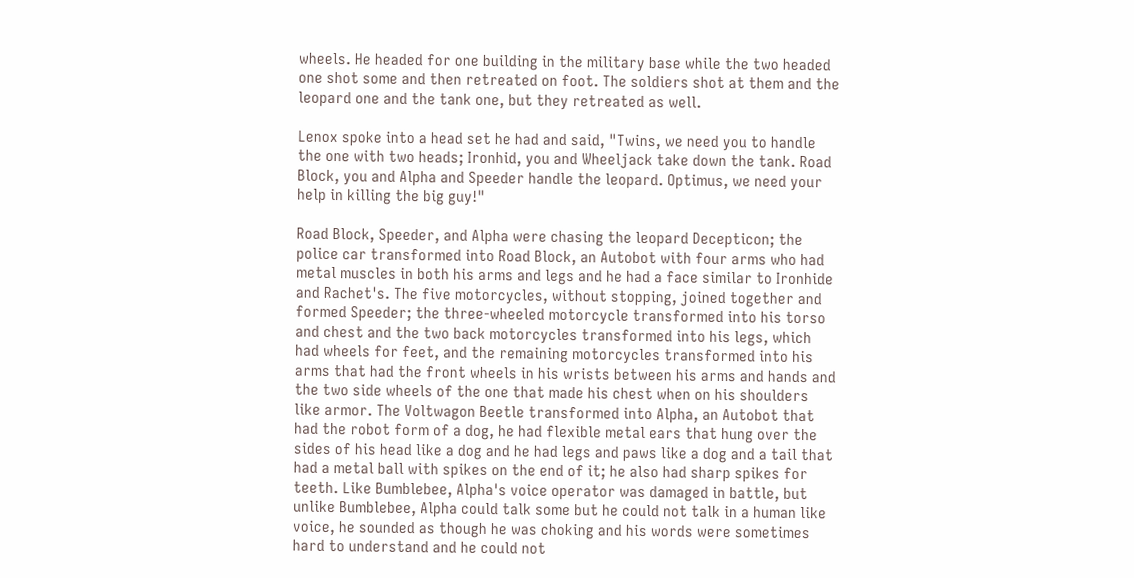wheels. He headed for one building in the military base while the two headed one shot some and then retreated on foot. The soldiers shot at them and the leopard one and the tank one, but they retreated as well.

Lenox spoke into a head set he had and said, "Twins, we need you to handle the one with two heads; Ironhid, you and Wheeljack take down the tank. Road Block, you and Alpha and Speeder handle the leopard. Optimus, we need your help in killing the big guy!"

Road Block, Speeder, and Alpha were chasing the leopard Decepticon; the police car transformed into Road Block, an Autobot with four arms who had metal muscles in both his arms and legs and he had a face similar to Ironhide and Rachet's. The five motorcycles, without stopping, joined together and formed Speeder; the three-wheeled motorcycle transformed into his torso and chest and the two back motorcycles transformed into his legs, which had wheels for feet, and the remaining motorcycles transformed into his arms that had the front wheels in his wrists between his arms and hands and the two side wheels of the one that made his chest when on his shoulders like armor. The Voltwagon Beetle transformed into Alpha, an Autobot that had the robot form of a dog, he had flexible metal ears that hung over the sides of his head like a dog and he had legs and paws like a dog and a tail that had a metal ball with spikes on the end of it; he also had sharp spikes for teeth. Like Bumblebee, Alpha's voice operator was damaged in battle, but unlike Bumblebee, Alpha could talk some but he could not talk in a human like voice, he sounded as though he was choking and his words were sometimes hard to understand and he could not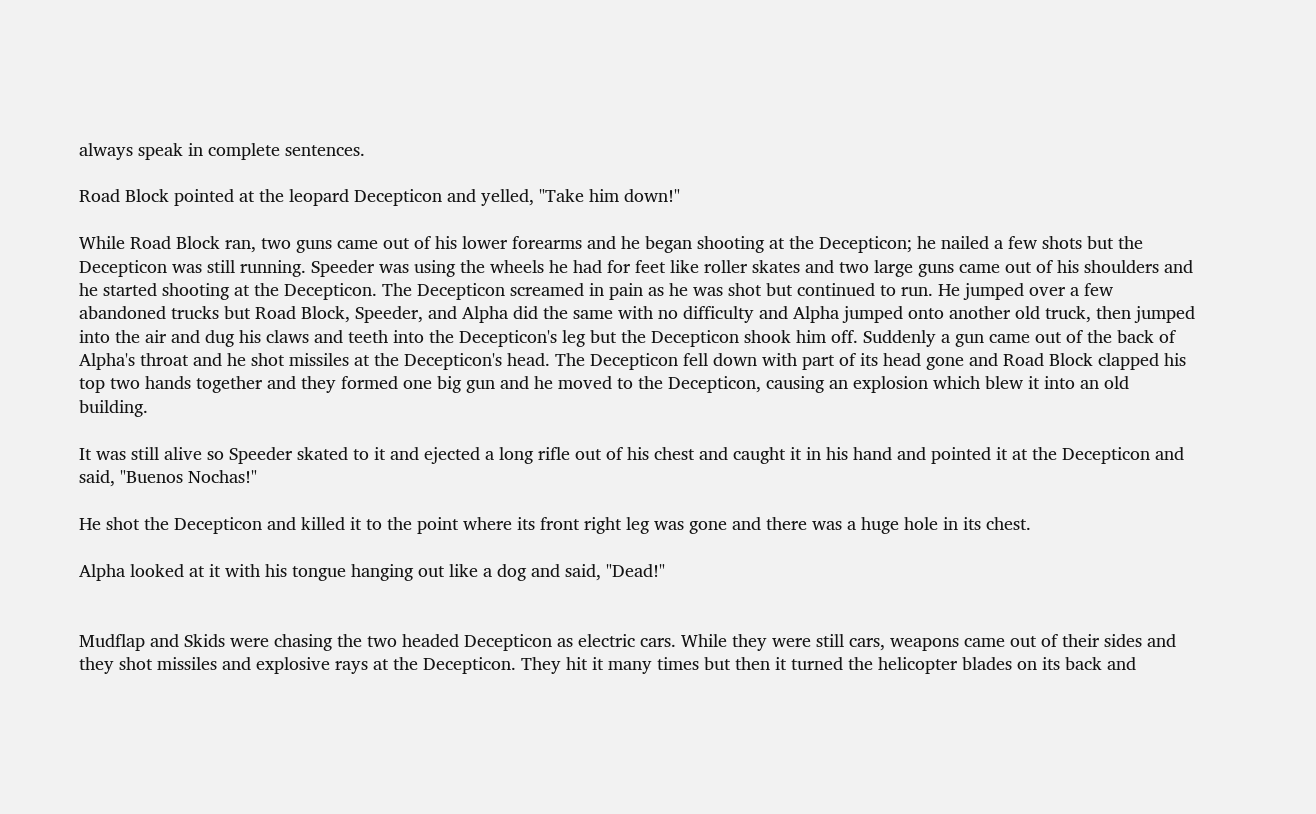always speak in complete sentences.

Road Block pointed at the leopard Decepticon and yelled, "Take him down!"

While Road Block ran, two guns came out of his lower forearms and he began shooting at the Decepticon; he nailed a few shots but the Decepticon was still running. Speeder was using the wheels he had for feet like roller skates and two large guns came out of his shoulders and he started shooting at the Decepticon. The Decepticon screamed in pain as he was shot but continued to run. He jumped over a few abandoned trucks but Road Block, Speeder, and Alpha did the same with no difficulty and Alpha jumped onto another old truck, then jumped into the air and dug his claws and teeth into the Decepticon's leg but the Decepticon shook him off. Suddenly a gun came out of the back of Alpha's throat and he shot missiles at the Decepticon's head. The Decepticon fell down with part of its head gone and Road Block clapped his top two hands together and they formed one big gun and he moved to the Decepticon, causing an explosion which blew it into an old building.

It was still alive so Speeder skated to it and ejected a long rifle out of his chest and caught it in his hand and pointed it at the Decepticon and said, "Buenos Nochas!"

He shot the Decepticon and killed it to the point where its front right leg was gone and there was a huge hole in its chest.

Alpha looked at it with his tongue hanging out like a dog and said, "Dead!"


Mudflap and Skids were chasing the two headed Decepticon as electric cars. While they were still cars, weapons came out of their sides and they shot missiles and explosive rays at the Decepticon. They hit it many times but then it turned the helicopter blades on its back and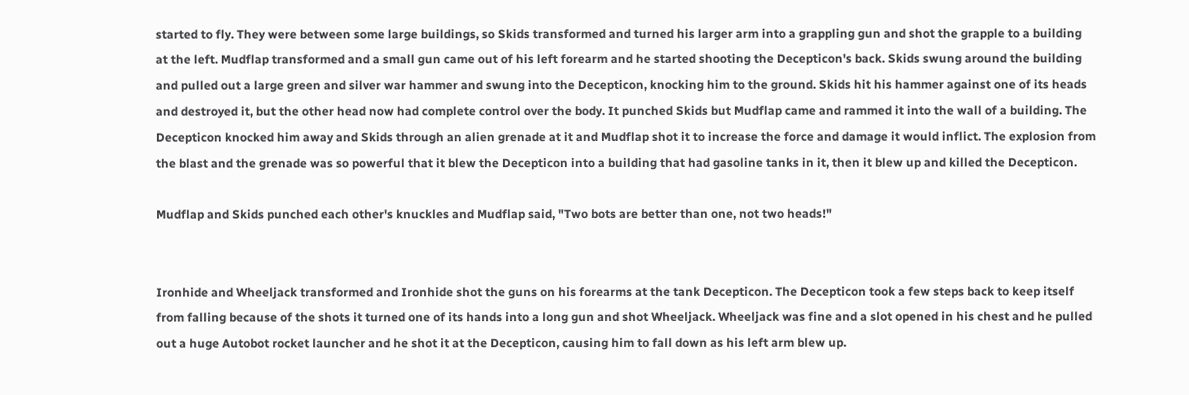started to fly. They were between some large buildings, so Skids transformed and turned his larger arm into a grappling gun and shot the grapple to a building at the left. Mudflap transformed and a small gun came out of his left forearm and he started shooting the Decepticon's back. Skids swung around the building and pulled out a large green and silver war hammer and swung into the Decepticon, knocking him to the ground. Skids hit his hammer against one of its heads and destroyed it, but the other head now had complete control over the body. It punched Skids but Mudflap came and rammed it into the wall of a building. The Decepticon knocked him away and Skids through an alien grenade at it and Mudflap shot it to increase the force and damage it would inflict. The explosion from the blast and the grenade was so powerful that it blew the Decepticon into a building that had gasoline tanks in it, then it blew up and killed the Decepticon.

Mudflap and Skids punched each other's knuckles and Mudflap said, "Two bots are better than one, not two heads!"


Ironhide and Wheeljack transformed and Ironhide shot the guns on his forearms at the tank Decepticon. The Decepticon took a few steps back to keep itself from falling because of the shots it turned one of its hands into a long gun and shot Wheeljack. Wheeljack was fine and a slot opened in his chest and he pulled out a huge Autobot rocket launcher and he shot it at the Decepticon, causing him to fall down as his left arm blew up.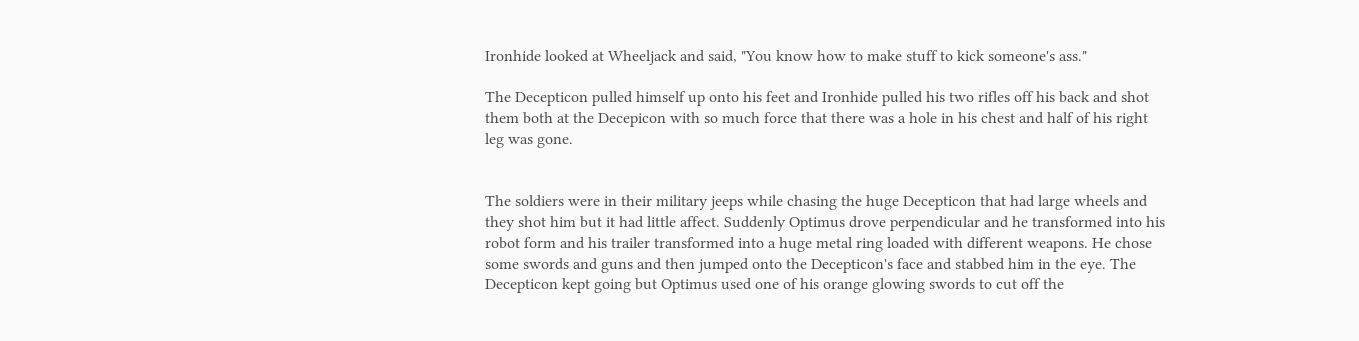Ironhide looked at Wheeljack and said, "You know how to make stuff to kick someone's ass."

The Decepticon pulled himself up onto his feet and Ironhide pulled his two rifles off his back and shot them both at the Decepicon with so much force that there was a hole in his chest and half of his right leg was gone.


The soldiers were in their military jeeps while chasing the huge Decepticon that had large wheels and they shot him but it had little affect. Suddenly Optimus drove perpendicular and he transformed into his robot form and his trailer transformed into a huge metal ring loaded with different weapons. He chose some swords and guns and then jumped onto the Decepticon's face and stabbed him in the eye. The Decepticon kept going but Optimus used one of his orange glowing swords to cut off the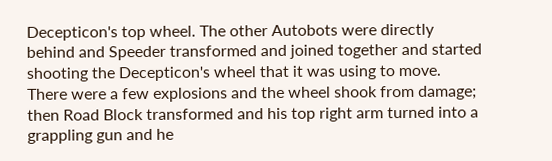Decepticon's top wheel. The other Autobots were directly behind and Speeder transformed and joined together and started shooting the Decepticon's wheel that it was using to move. There were a few explosions and the wheel shook from damage; then Road Block transformed and his top right arm turned into a grappling gun and he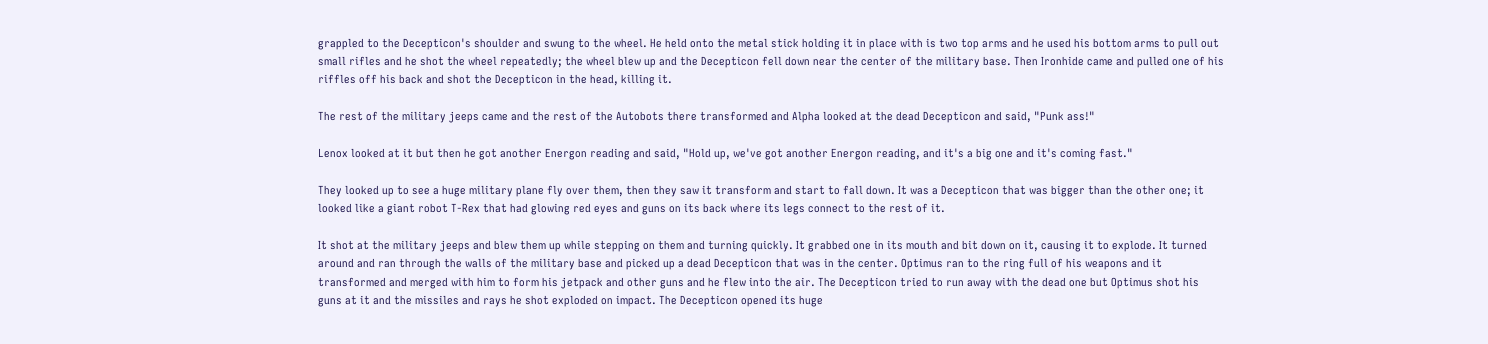grappled to the Decepticon's shoulder and swung to the wheel. He held onto the metal stick holding it in place with is two top arms and he used his bottom arms to pull out small rifles and he shot the wheel repeatedly; the wheel blew up and the Decepticon fell down near the center of the military base. Then Ironhide came and pulled one of his riffles off his back and shot the Decepticon in the head, killing it.

The rest of the military jeeps came and the rest of the Autobots there transformed and Alpha looked at the dead Decepticon and said, "Punk ass!"

Lenox looked at it but then he got another Energon reading and said, "Hold up, we've got another Energon reading, and it's a big one and it's coming fast."

They looked up to see a huge military plane fly over them, then they saw it transform and start to fall down. It was a Decepticon that was bigger than the other one; it looked like a giant robot T-Rex that had glowing red eyes and guns on its back where its legs connect to the rest of it.

It shot at the military jeeps and blew them up while stepping on them and turning quickly. It grabbed one in its mouth and bit down on it, causing it to explode. It turned around and ran through the walls of the military base and picked up a dead Decepticon that was in the center. Optimus ran to the ring full of his weapons and it transformed and merged with him to form his jetpack and other guns and he flew into the air. The Decepticon tried to run away with the dead one but Optimus shot his guns at it and the missiles and rays he shot exploded on impact. The Decepticon opened its huge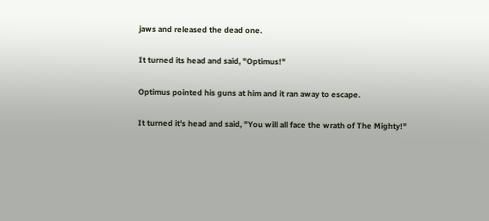jaws and released the dead one.

It turned its head and said, "Optimus!"

Optimus pointed his guns at him and it ran away to escape.

It turned it's head and said, "You will all face the wrath of The Mighty!"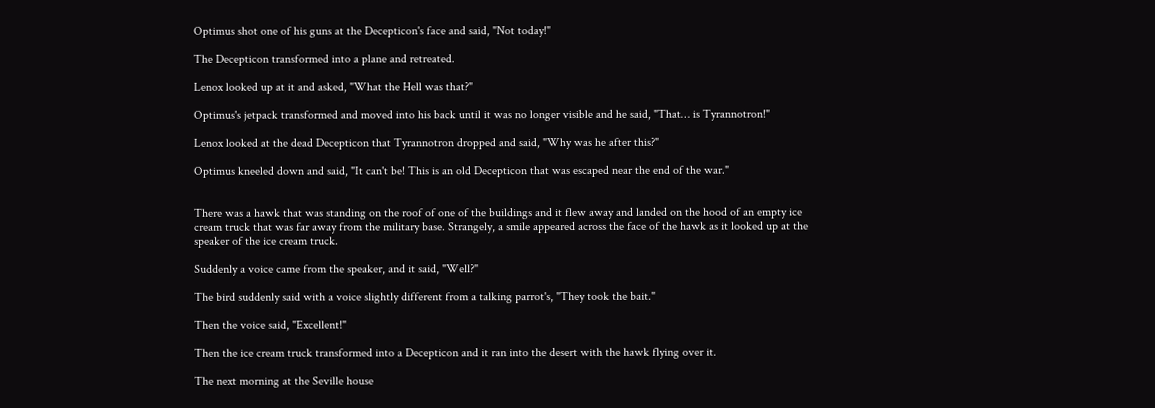Optimus shot one of his guns at the Decepticon's face and said, "Not today!"

The Decepticon transformed into a plane and retreated.

Lenox looked up at it and asked, "What the Hell was that?"

Optimus's jetpack transformed and moved into his back until it was no longer visible and he said, "That… is Tyrannotron!"

Lenox looked at the dead Decepticon that Tyrannotron dropped and said, "Why was he after this?"

Optimus kneeled down and said, "It can't be! This is an old Decepticon that was escaped near the end of the war."


There was a hawk that was standing on the roof of one of the buildings and it flew away and landed on the hood of an empty ice cream truck that was far away from the military base. Strangely, a smile appeared across the face of the hawk as it looked up at the speaker of the ice cream truck.

Suddenly a voice came from the speaker, and it said, "Well?"

The bird suddenly said with a voice slightly different from a talking parrot's, "They took the bait."

Then the voice said, "Excellent!"

Then the ice cream truck transformed into a Decepticon and it ran into the desert with the hawk flying over it.

The next morning at the Seville house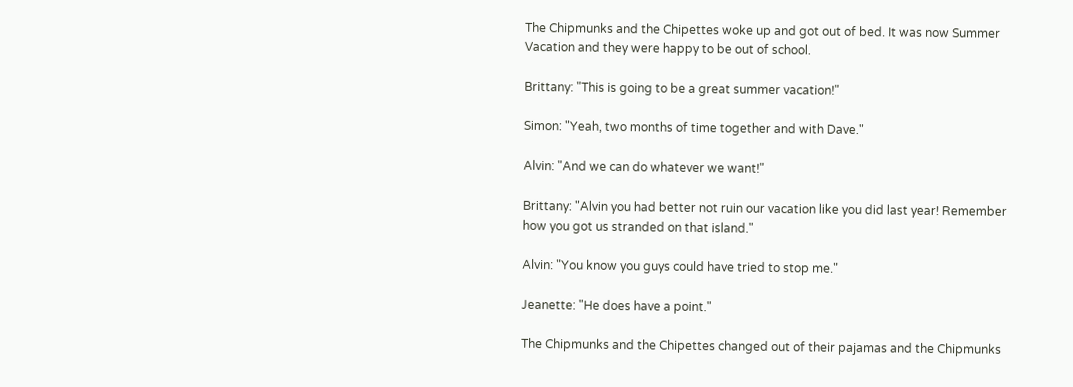The Chipmunks and the Chipettes woke up and got out of bed. It was now Summer Vacation and they were happy to be out of school.

Brittany: "This is going to be a great summer vacation!"

Simon: "Yeah, two months of time together and with Dave."

Alvin: "And we can do whatever we want!"

Brittany: "Alvin you had better not ruin our vacation like you did last year! Remember how you got us stranded on that island."

Alvin: "You know you guys could have tried to stop me."

Jeanette: "He does have a point."

The Chipmunks and the Chipettes changed out of their pajamas and the Chipmunks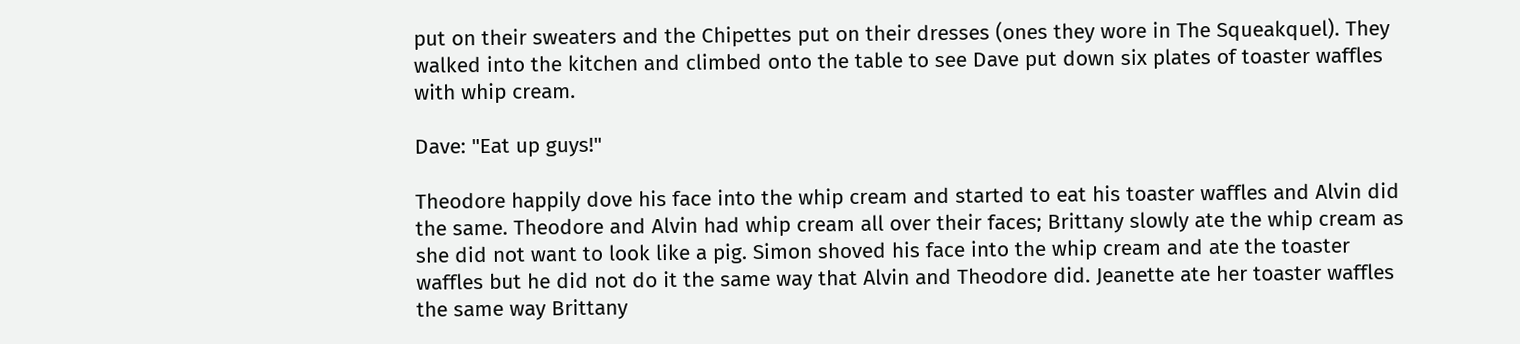put on their sweaters and the Chipettes put on their dresses (ones they wore in The Squeakquel). They walked into the kitchen and climbed onto the table to see Dave put down six plates of toaster waffles with whip cream.

Dave: "Eat up guys!"

Theodore happily dove his face into the whip cream and started to eat his toaster waffles and Alvin did the same. Theodore and Alvin had whip cream all over their faces; Brittany slowly ate the whip cream as she did not want to look like a pig. Simon shoved his face into the whip cream and ate the toaster waffles but he did not do it the same way that Alvin and Theodore did. Jeanette ate her toaster waffles the same way Brittany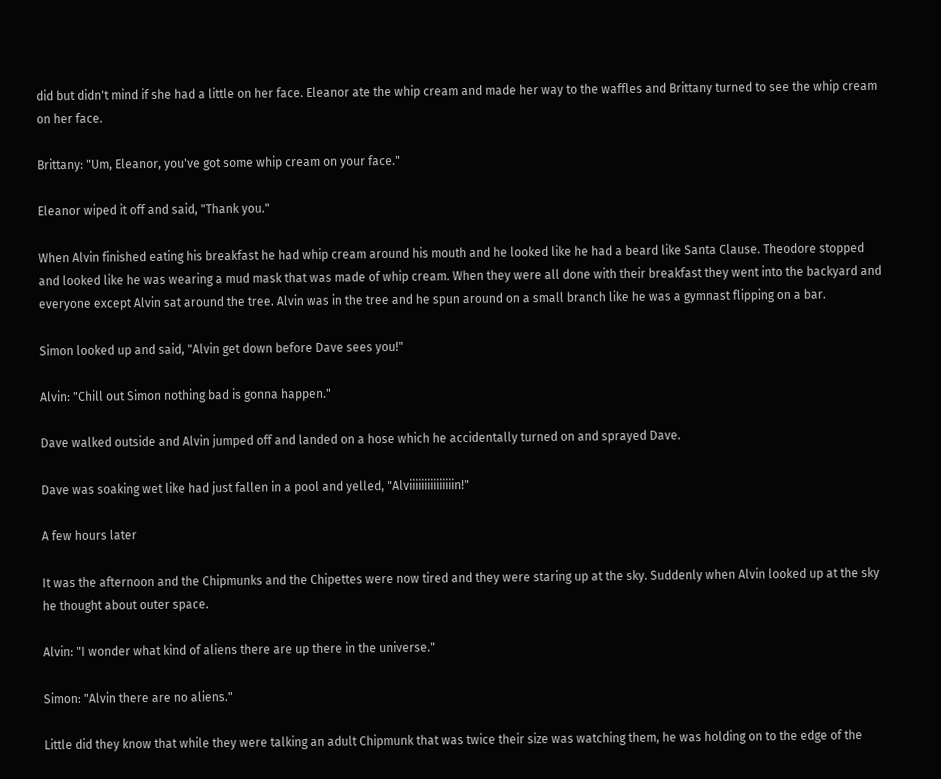did but didn't mind if she had a little on her face. Eleanor ate the whip cream and made her way to the waffles and Brittany turned to see the whip cream on her face.

Brittany: "Um, Eleanor, you've got some whip cream on your face."

Eleanor wiped it off and said, "Thank you."

When Alvin finished eating his breakfast he had whip cream around his mouth and he looked like he had a beard like Santa Clause. Theodore stopped and looked like he was wearing a mud mask that was made of whip cream. When they were all done with their breakfast they went into the backyard and everyone except Alvin sat around the tree. Alvin was in the tree and he spun around on a small branch like he was a gymnast flipping on a bar.

Simon looked up and said, "Alvin get down before Dave sees you!"

Alvin: "Chill out Simon nothing bad is gonna happen."

Dave walked outside and Alvin jumped off and landed on a hose which he accidentally turned on and sprayed Dave.

Dave was soaking wet like had just fallen in a pool and yelled, "Alviiiiiiiiiiiiiiin!"

A few hours later

It was the afternoon and the Chipmunks and the Chipettes were now tired and they were staring up at the sky. Suddenly when Alvin looked up at the sky he thought about outer space.

Alvin: "I wonder what kind of aliens there are up there in the universe."

Simon: "Alvin there are no aliens."

Little did they know that while they were talking an adult Chipmunk that was twice their size was watching them, he was holding on to the edge of the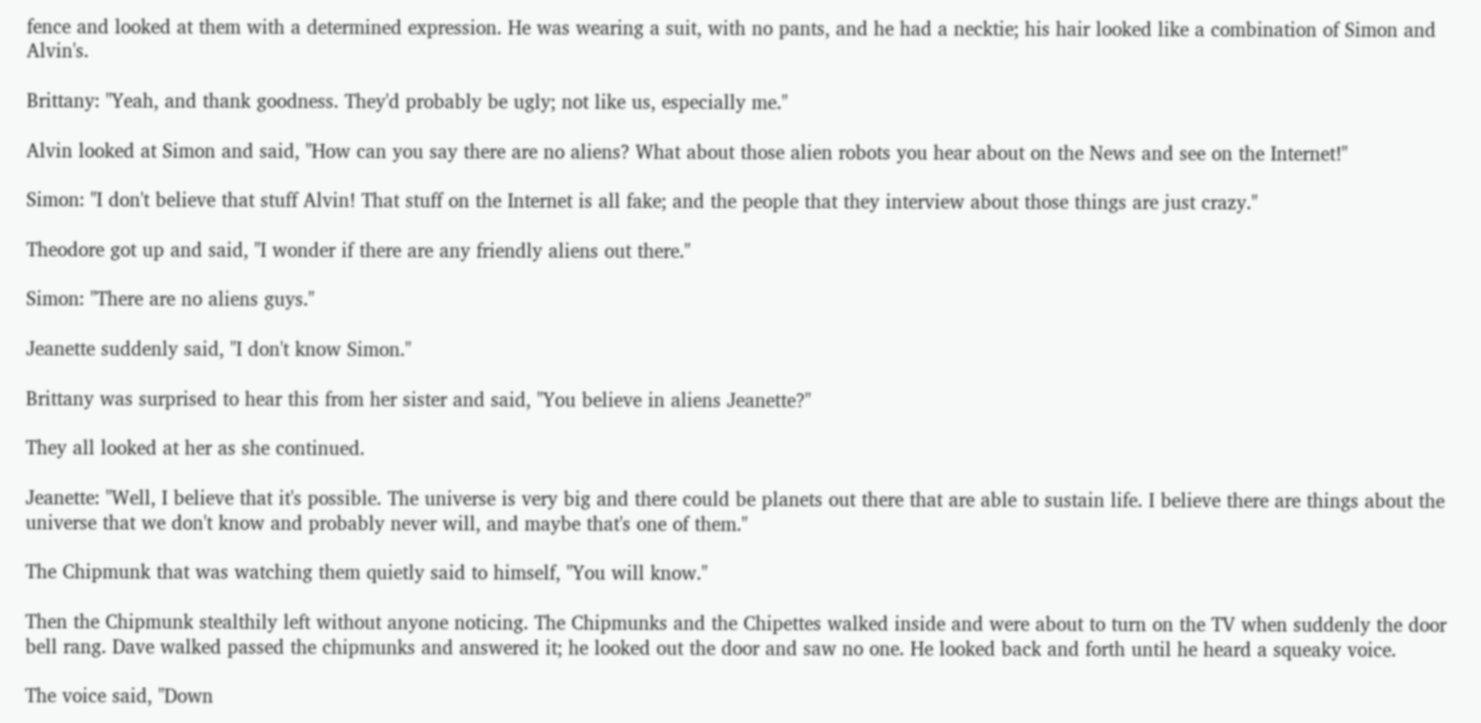fence and looked at them with a determined expression. He was wearing a suit, with no pants, and he had a necktie; his hair looked like a combination of Simon and Alvin's.

Brittany: "Yeah, and thank goodness. They'd probably be ugly; not like us, especially me."

Alvin looked at Simon and said, "How can you say there are no aliens? What about those alien robots you hear about on the News and see on the Internet!"

Simon: "I don't believe that stuff Alvin! That stuff on the Internet is all fake; and the people that they interview about those things are just crazy."

Theodore got up and said, "I wonder if there are any friendly aliens out there."

Simon: "There are no aliens guys."

Jeanette suddenly said, "I don't know Simon."

Brittany was surprised to hear this from her sister and said, "You believe in aliens Jeanette?"

They all looked at her as she continued.

Jeanette: "Well, I believe that it's possible. The universe is very big and there could be planets out there that are able to sustain life. I believe there are things about the universe that we don't know and probably never will, and maybe that's one of them."

The Chipmunk that was watching them quietly said to himself, "You will know."

Then the Chipmunk stealthily left without anyone noticing. The Chipmunks and the Chipettes walked inside and were about to turn on the TV when suddenly the door bell rang. Dave walked passed the chipmunks and answered it; he looked out the door and saw no one. He looked back and forth until he heard a squeaky voice.

The voice said, "Down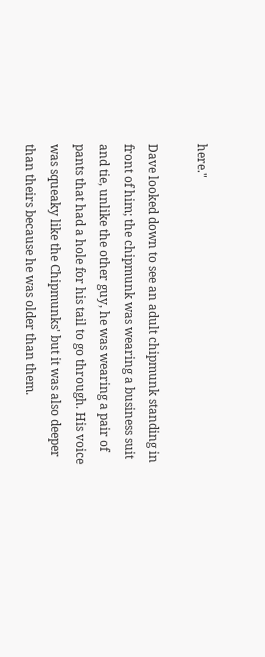here."

Dave looked down to see an adult chipmunk standing in front of him; the chipmunk was wearing a business suit and tie, unlike the other guy, he was wearing a pair of pants that had a hole for his tail to go through. His voice was squeaky like the Chipmunks' but it was also deeper than theirs because he was older than them.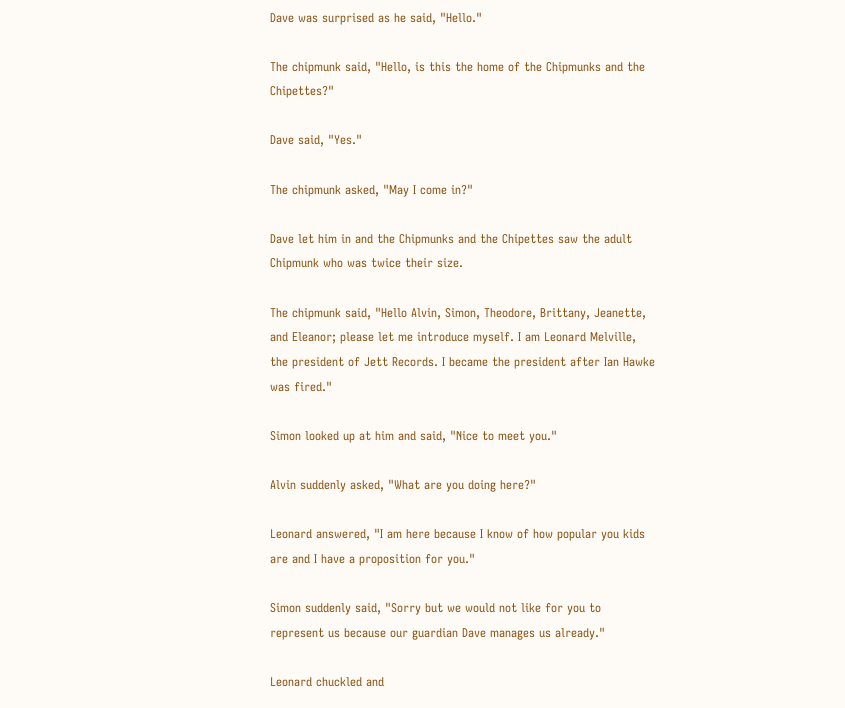Dave was surprised as he said, "Hello."

The chipmunk said, "Hello, is this the home of the Chipmunks and the Chipettes?"

Dave said, "Yes."

The chipmunk asked, "May I come in?"

Dave let him in and the Chipmunks and the Chipettes saw the adult Chipmunk who was twice their size.

The chipmunk said, "Hello Alvin, Simon, Theodore, Brittany, Jeanette, and Eleanor; please let me introduce myself. I am Leonard Melville, the president of Jett Records. I became the president after Ian Hawke was fired."

Simon looked up at him and said, "Nice to meet you."

Alvin suddenly asked, "What are you doing here?"

Leonard answered, "I am here because I know of how popular you kids are and I have a proposition for you."

Simon suddenly said, "Sorry but we would not like for you to represent us because our guardian Dave manages us already."

Leonard chuckled and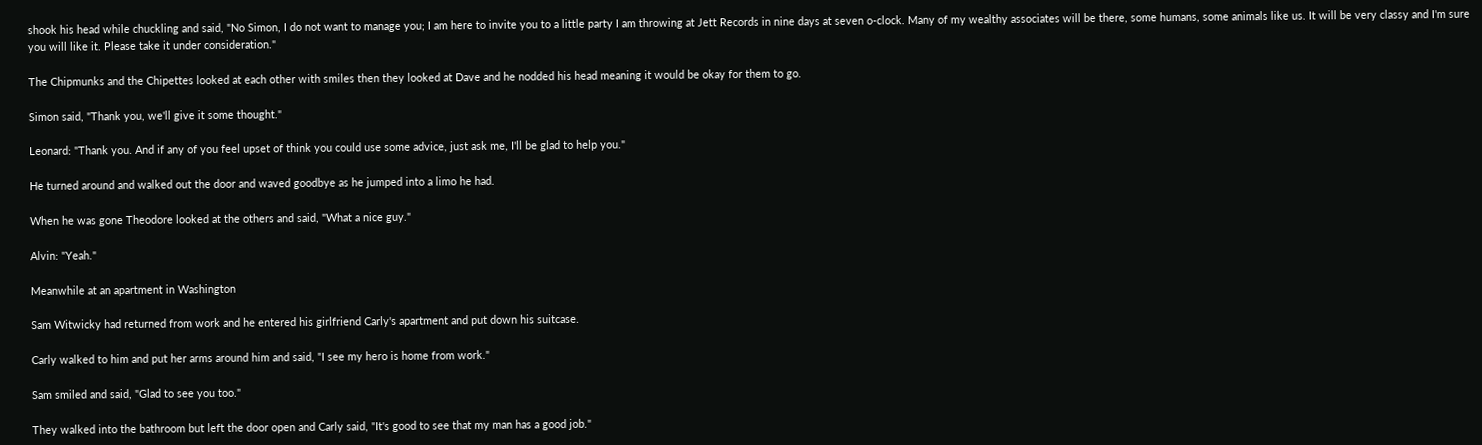shook his head while chuckling and said, "No Simon, I do not want to manage you; I am here to invite you to a little party I am throwing at Jett Records in nine days at seven o-clock. Many of my wealthy associates will be there, some humans, some animals like us. It will be very classy and I'm sure you will like it. Please take it under consideration."

The Chipmunks and the Chipettes looked at each other with smiles then they looked at Dave and he nodded his head meaning it would be okay for them to go.

Simon said, "Thank you, we'll give it some thought."

Leonard: "Thank you. And if any of you feel upset of think you could use some advice, just ask me, I'll be glad to help you."

He turned around and walked out the door and waved goodbye as he jumped into a limo he had.

When he was gone Theodore looked at the others and said, "What a nice guy."

Alvin: "Yeah."

Meanwhile at an apartment in Washington

Sam Witwicky had returned from work and he entered his girlfriend Carly's apartment and put down his suitcase.

Carly walked to him and put her arms around him and said, "I see my hero is home from work."

Sam smiled and said, "Glad to see you too."

They walked into the bathroom but left the door open and Carly said, "It's good to see that my man has a good job."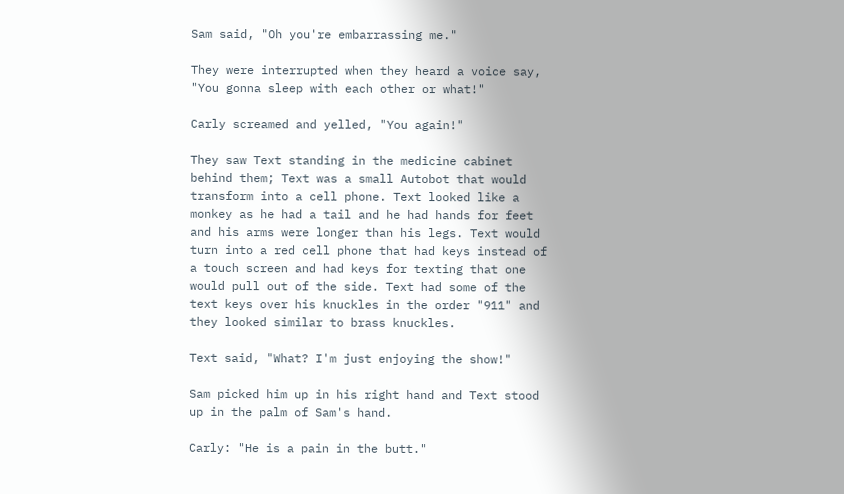Sam said, "Oh you're embarrassing me."

They were interrupted when they heard a voice say, "You gonna sleep with each other or what!"

Carly screamed and yelled, "You again!"

They saw Text standing in the medicine cabinet behind them; Text was a small Autobot that would transform into a cell phone. Text looked like a monkey as he had a tail and he had hands for feet and his arms were longer than his legs. Text would turn into a red cell phone that had keys instead of a touch screen and had keys for texting that one would pull out of the side. Text had some of the text keys over his knuckles in the order "911" and they looked similar to brass knuckles.

Text said, "What? I'm just enjoying the show!"

Sam picked him up in his right hand and Text stood up in the palm of Sam's hand.

Carly: "He is a pain in the butt."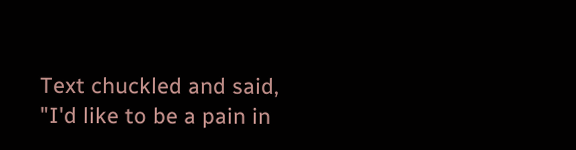Text chuckled and said, "I'd like to be a pain in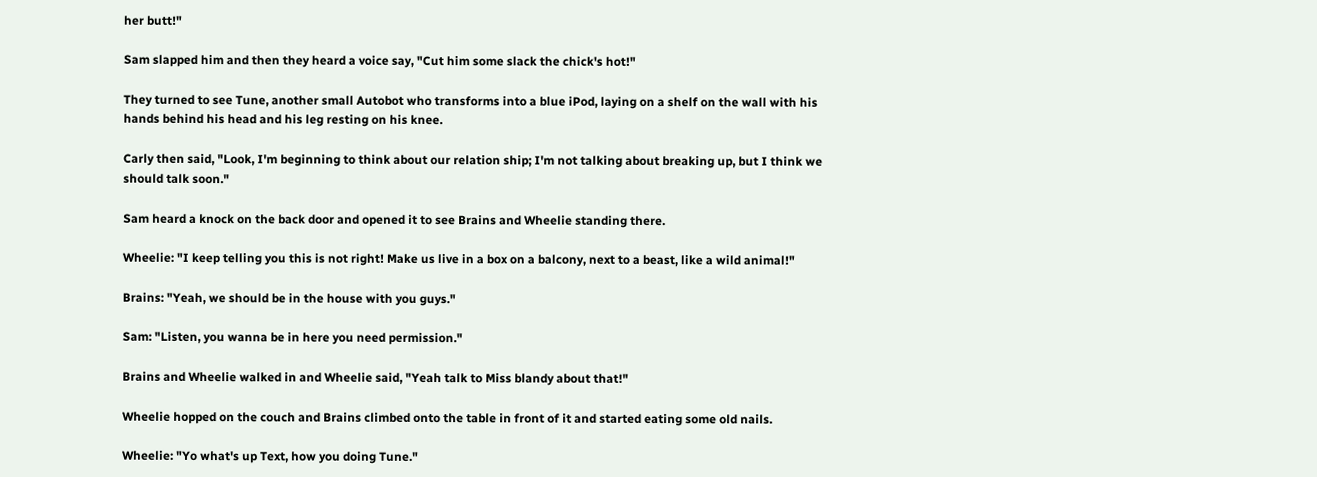her butt!"

Sam slapped him and then they heard a voice say, "Cut him some slack the chick's hot!"

They turned to see Tune, another small Autobot who transforms into a blue iPod, laying on a shelf on the wall with his hands behind his head and his leg resting on his knee.

Carly then said, "Look, I'm beginning to think about our relation ship; I'm not talking about breaking up, but I think we should talk soon."

Sam heard a knock on the back door and opened it to see Brains and Wheelie standing there.

Wheelie: "I keep telling you this is not right! Make us live in a box on a balcony, next to a beast, like a wild animal!"

Brains: "Yeah, we should be in the house with you guys."

Sam: "Listen, you wanna be in here you need permission."

Brains and Wheelie walked in and Wheelie said, "Yeah talk to Miss blandy about that!"

Wheelie hopped on the couch and Brains climbed onto the table in front of it and started eating some old nails.

Wheelie: "Yo what's up Text, how you doing Tune."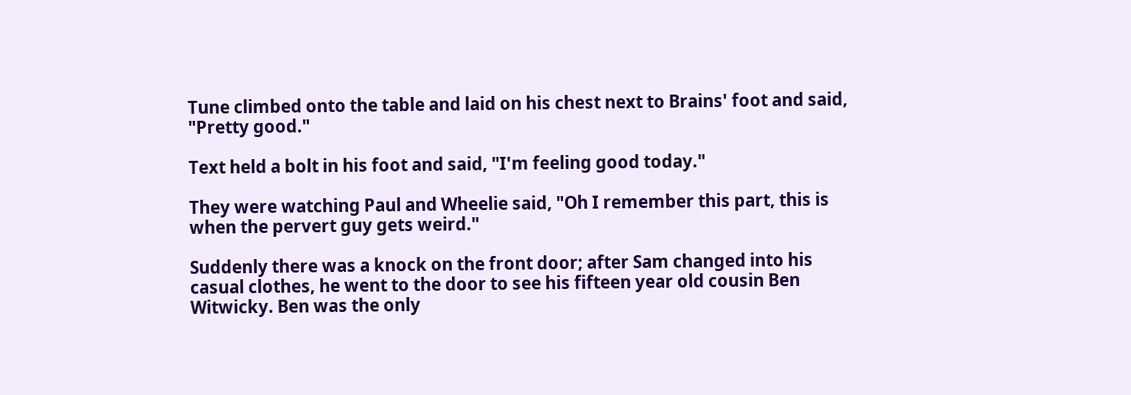Tune climbed onto the table and laid on his chest next to Brains' foot and said, "Pretty good."

Text held a bolt in his foot and said, "I'm feeling good today."

They were watching Paul and Wheelie said, "Oh I remember this part, this is when the pervert guy gets weird."

Suddenly there was a knock on the front door; after Sam changed into his casual clothes, he went to the door to see his fifteen year old cousin Ben Witwicky. Ben was the only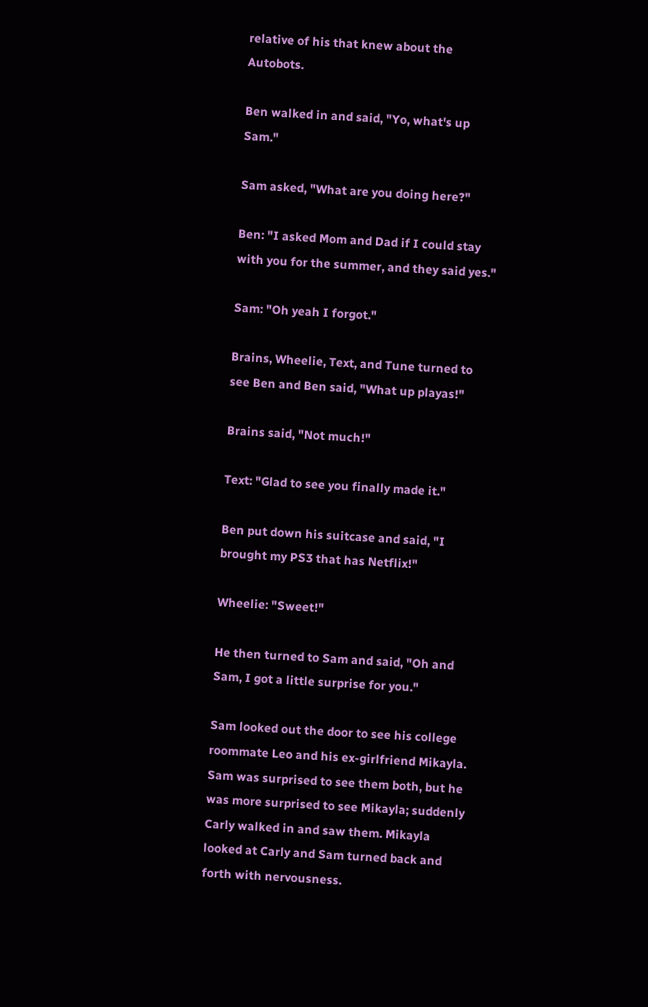relative of his that knew about the Autobots.

Ben walked in and said, "Yo, what's up Sam."

Sam asked, "What are you doing here?"

Ben: "I asked Mom and Dad if I could stay with you for the summer, and they said yes."

Sam: "Oh yeah I forgot."

Brains, Wheelie, Text, and Tune turned to see Ben and Ben said, "What up playas!"

Brains said, "Not much!"

Text: "Glad to see you finally made it."

Ben put down his suitcase and said, "I brought my PS3 that has Netflix!"

Wheelie: "Sweet!"

He then turned to Sam and said, "Oh and Sam, I got a little surprise for you."

Sam looked out the door to see his college roommate Leo and his ex-girlfriend Mikayla. Sam was surprised to see them both, but he was more surprised to see Mikayla; suddenly Carly walked in and saw them. Mikayla looked at Carly and Sam turned back and forth with nervousness.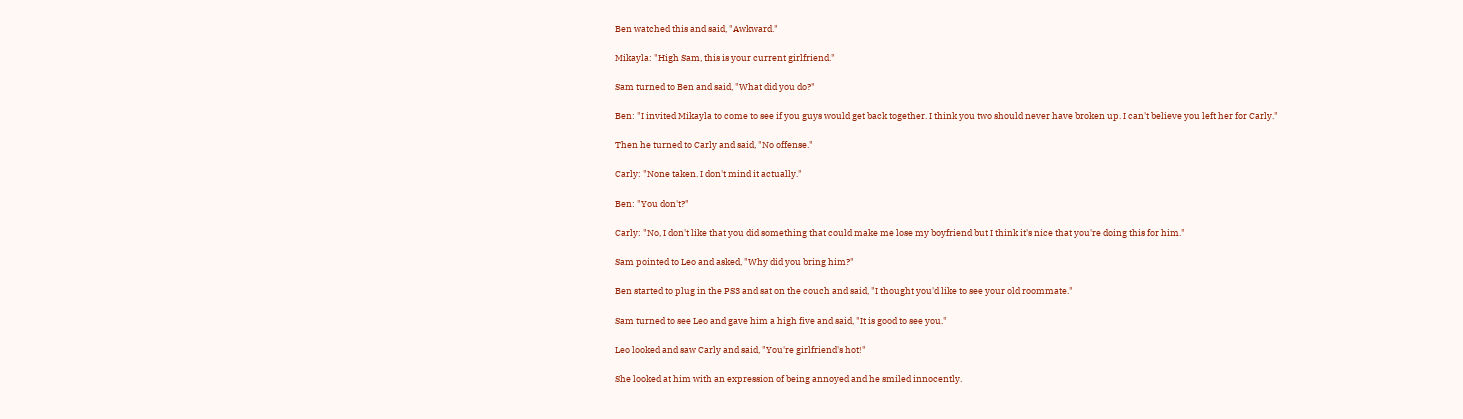Ben watched this and said, "Awkward."

Mikayla: "High Sam, this is your current girlfriend."

Sam turned to Ben and said, "What did you do?"

Ben: "I invited Mikayla to come to see if you guys would get back together. I think you two should never have broken up. I can't believe you left her for Carly."

Then he turned to Carly and said, "No offense."

Carly: "None taken. I don't mind it actually."

Ben: "You don't?"

Carly: "No, I don't like that you did something that could make me lose my boyfriend but I think it's nice that you're doing this for him."

Sam pointed to Leo and asked, "Why did you bring him?"

Ben started to plug in the PS3 and sat on the couch and said, "I thought you'd like to see your old roommate."

Sam turned to see Leo and gave him a high five and said, "It is good to see you."

Leo looked and saw Carly and said, "You're girlfriend's hot!"

She looked at him with an expression of being annoyed and he smiled innocently.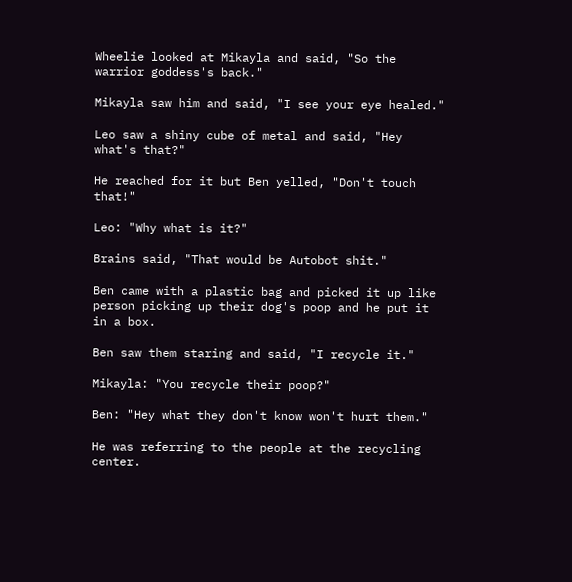Wheelie looked at Mikayla and said, "So the warrior goddess's back."

Mikayla saw him and said, "I see your eye healed."

Leo saw a shiny cube of metal and said, "Hey what's that?"

He reached for it but Ben yelled, "Don't touch that!"

Leo: "Why what is it?"

Brains said, "That would be Autobot shit."

Ben came with a plastic bag and picked it up like person picking up their dog's poop and he put it in a box.

Ben saw them staring and said, "I recycle it."

Mikayla: "You recycle their poop?"

Ben: "Hey what they don't know won't hurt them."

He was referring to the people at the recycling center.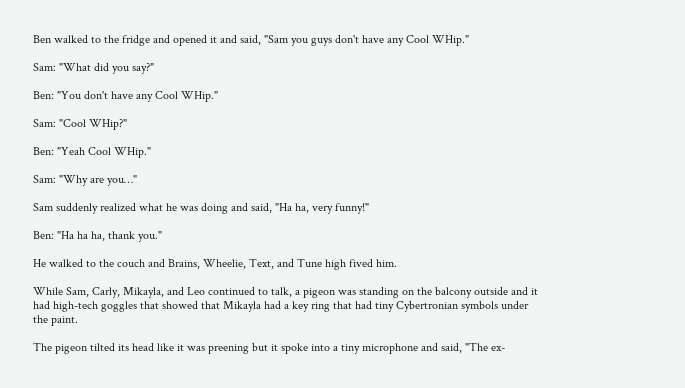Ben walked to the fridge and opened it and said, "Sam you guys don't have any Cool WHip."

Sam: "What did you say?"

Ben: "You don't have any Cool WHip."

Sam: "Cool WHip?"

Ben: "Yeah Cool WHip."

Sam: "Why are you…"

Sam suddenly realized what he was doing and said, "Ha ha, very funny!"

Ben: "Ha ha ha, thank you."

He walked to the couch and Brains, Wheelie, Text, and Tune high fived him.

While Sam, Carly, Mikayla, and Leo continued to talk, a pigeon was standing on the balcony outside and it had high-tech goggles that showed that Mikayla had a key ring that had tiny Cybertronian symbols under the paint.

The pigeon tilted its head like it was preening but it spoke into a tiny microphone and said, "The ex-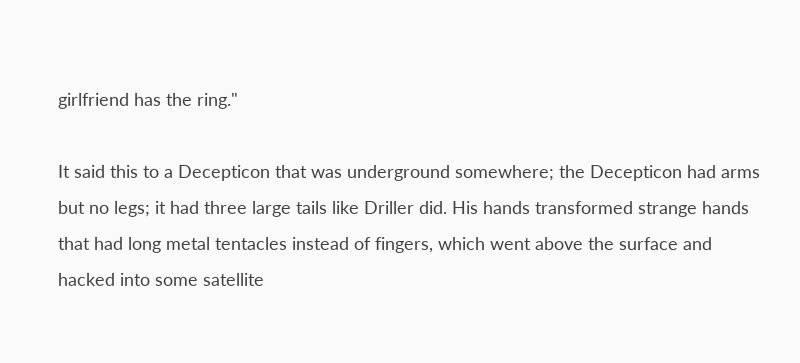girlfriend has the ring."

It said this to a Decepticon that was underground somewhere; the Decepticon had arms but no legs; it had three large tails like Driller did. His hands transformed strange hands that had long metal tentacles instead of fingers, which went above the surface and hacked into some satellite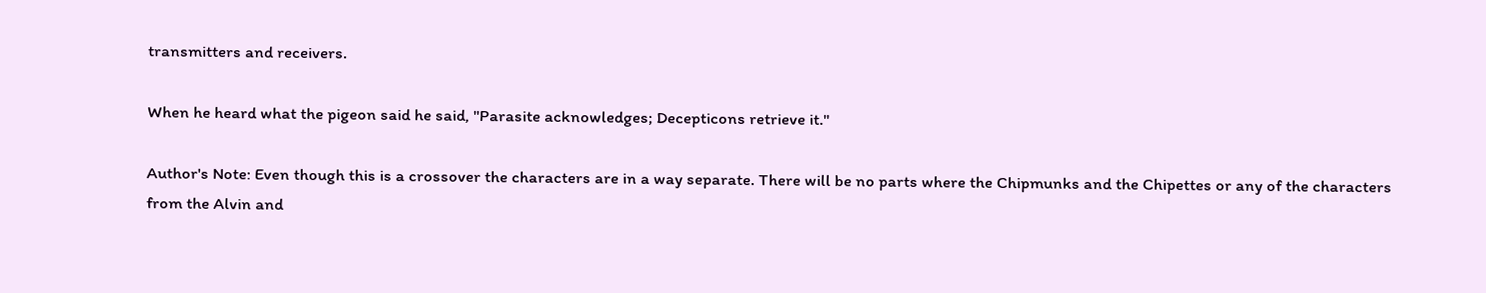transmitters and receivers.

When he heard what the pigeon said he said, "Parasite acknowledges; Decepticons retrieve it."

Author's Note: Even though this is a crossover the characters are in a way separate. There will be no parts where the Chipmunks and the Chipettes or any of the characters from the Alvin and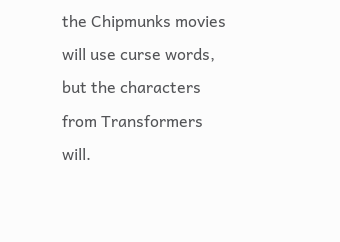the Chipmunks movies will use curse words, but the characters from Transformers will.